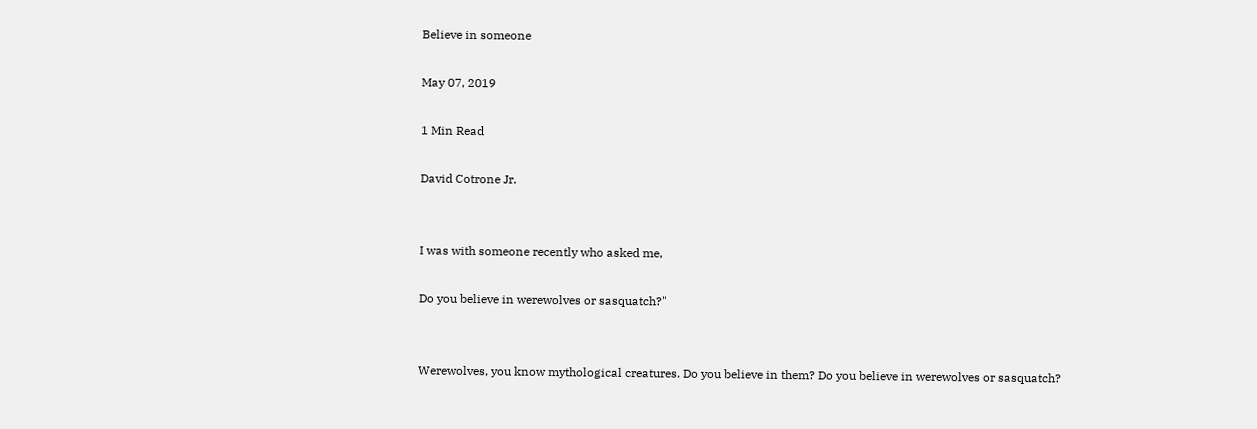Believe in someone

May 07, 2019

1 Min Read

David Cotrone Jr.


I was with someone recently who asked me,

Do you believe in werewolves or sasquatch?"


Werewolves, you know mythological creatures. Do you believe in them? Do you believe in werewolves or sasquatch?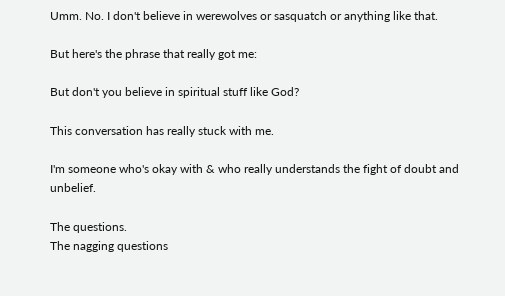Umm. No. I don't believe in werewolves or sasquatch or anything like that.

But here's the phrase that really got me:

But don't you believe in spiritual stuff like God?

This conversation has really stuck with me.

I'm someone who's okay with & who really understands the fight of doubt and unbelief.

The questions.
The nagging questions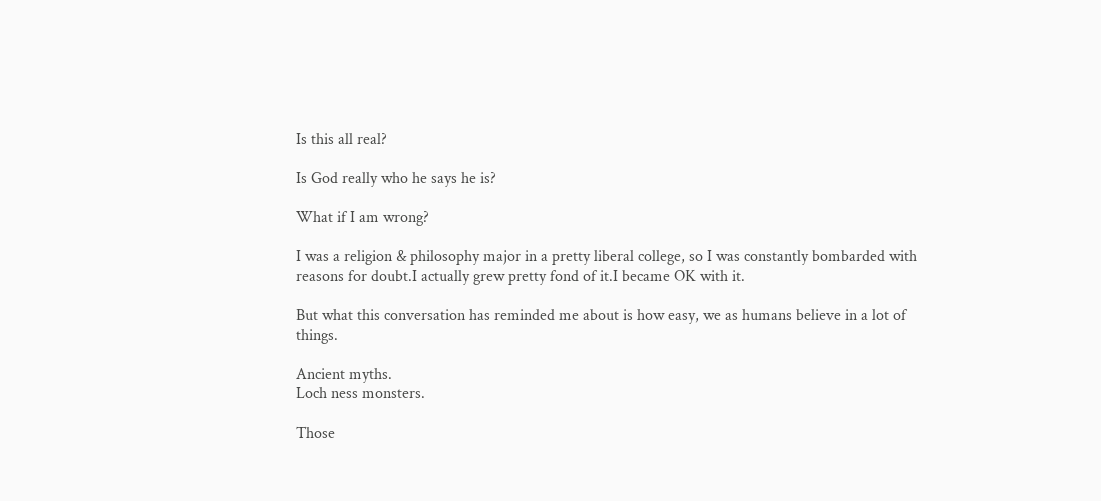Is this all real?

Is God really who he says he is?

What if I am wrong?

I was a religion & philosophy major in a pretty liberal college, so I was constantly bombarded with reasons for doubt.I actually grew pretty fond of it.I became OK with it.

But what this conversation has reminded me about is how easy, we as humans believe in a lot of things.

Ancient myths.
Loch ness monsters.

Those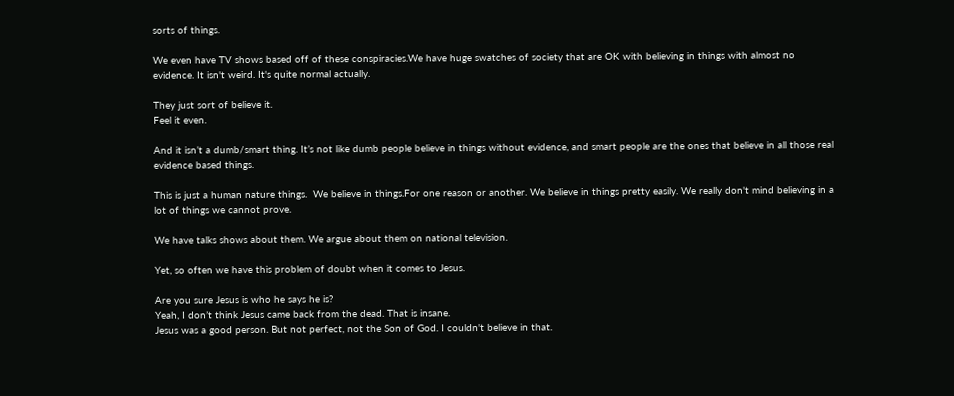sorts of things.

We even have TV shows based off of these conspiracies.We have huge swatches of society that are OK with believing in things with almost no evidence. It isn't weird. It's quite normal actually.

They just sort of believe it.
Feel it even.

And it isn’t a dumb/smart thing. It’s not like dumb people believe in things without evidence, and smart people are the ones that believe in all those real evidence based things.

This is just a human nature things.  We believe in things.For one reason or another. We believe in things pretty easily. We really don't mind believing in a lot of things we cannot prove.

We have talks shows about them. We argue about them on national television.

Yet, so often we have this problem of doubt when it comes to Jesus.

Are you sure Jesus is who he says he is?
Yeah, I don’t think Jesus came back from the dead. That is insane.
Jesus was a good person. But not perfect, not the Son of God. I couldn't believe in that.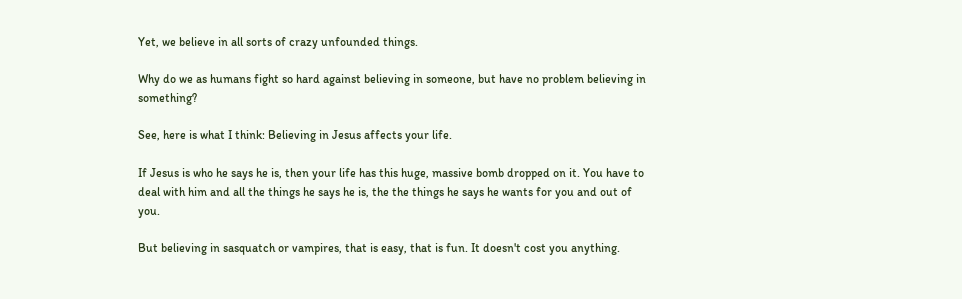Yet, we believe in all sorts of crazy unfounded things.

Why do we as humans fight so hard against believing in someone, but have no problem believing in something?

See, here is what I think: Believing in Jesus affects your life.

If Jesus is who he says he is, then your life has this huge, massive bomb dropped on it. You have to deal with him and all the things he says he is, the the things he says he wants for you and out of you.

But believing in sasquatch or vampires, that is easy, that is fun. It doesn't cost you anything.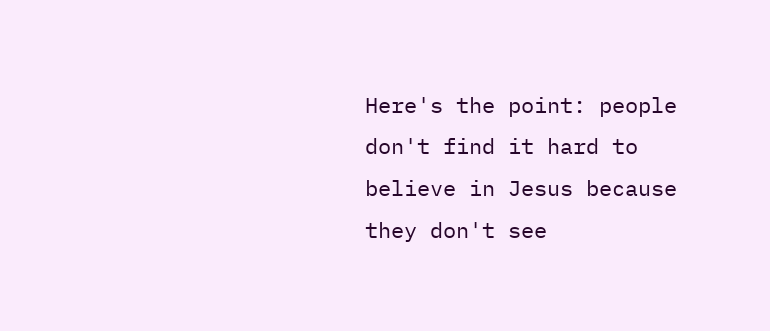Here's the point: people don't find it hard to believe in Jesus because they don't see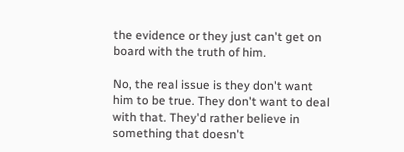the evidence or they just can't get on board with the truth of him.

No, the real issue is they don't want him to be true. They don't want to deal with that. They'd rather believe in something that doesn't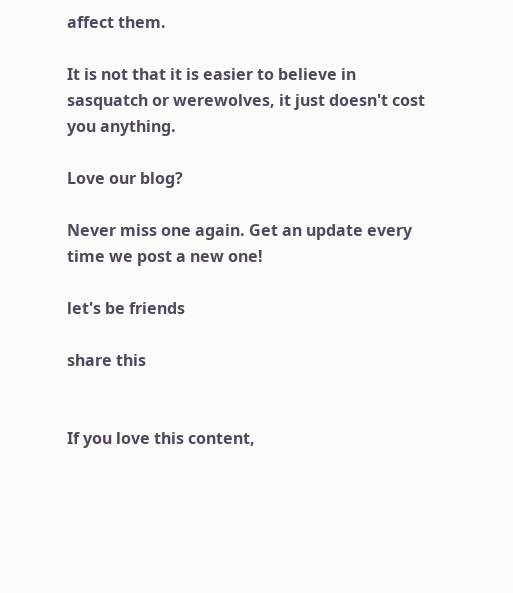affect them.

It is not that it is easier to believe in sasquatch or werewolves, it just doesn't cost you anything.

Love our blog?

Never miss one again. Get an update every time we post a new one!

let's be friends

share this


If you love this content,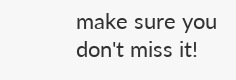make sure you don't miss it!